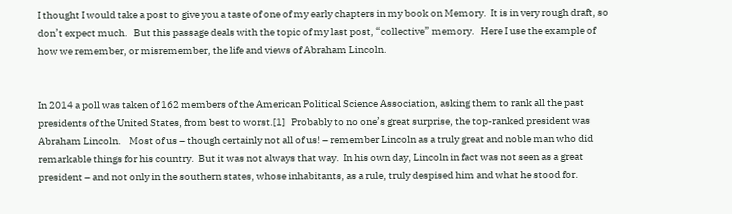I thought I would take a post to give you a taste of one of my early chapters in my book on Memory.  It is in very rough draft, so don’t expect much.   But this passage deals with the topic of my last post, “collective” memory.   Here I use the example of how we remember, or misremember, the life and views of Abraham Lincoln.


In 2014 a poll was taken of 162 members of the American Political Science Association, asking them to rank all the past presidents of the United States, from best to worst.[1]   Probably to no one’s great surprise, the top-ranked president was Abraham Lincoln.    Most of us – though certainly not all of us! – remember Lincoln as a truly great and noble man who did remarkable things for his country.  But it was not always that way.  In his own day, Lincoln in fact was not seen as a great president – and not only in the southern states, whose inhabitants, as a rule, truly despised him and what he stood for.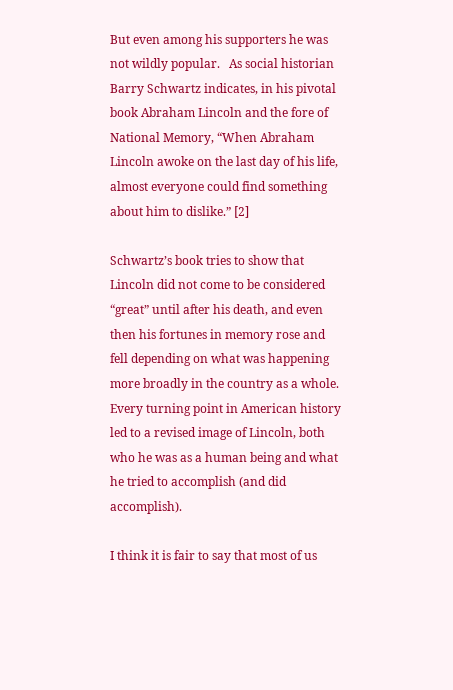But even among his supporters he was not wildly popular.   As social historian Barry Schwartz indicates, in his pivotal book Abraham Lincoln and the fore of National Memory, “When Abraham Lincoln awoke on the last day of his life, almost everyone could find something about him to dislike.” [2]

Schwartz’s book tries to show that Lincoln did not come to be considered “great” until after his death, and even then his fortunes in memory rose and fell depending on what was happening more broadly in the country as a whole.   Every turning point in American history led to a revised image of Lincoln, both who he was as a human being and what he tried to accomplish (and did accomplish).

I think it is fair to say that most of us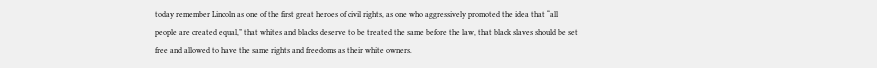today remember Lincoln as one of the first great heroes of civil rights, as one who aggressively promoted the idea that “all people are created equal,” that whites and blacks deserve to be treated the same before the law, that black slaves should be set free and allowed to have the same rights and freedoms as their white owners.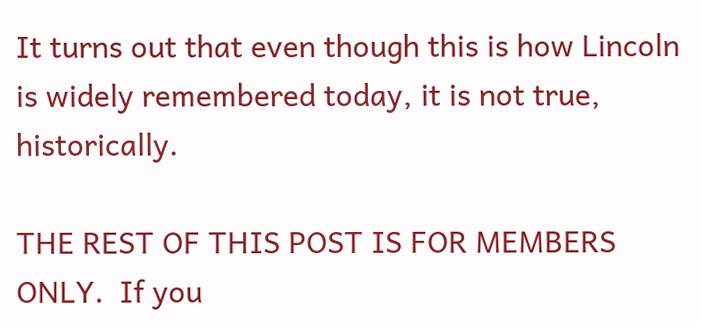It turns out that even though this is how Lincoln is widely remembered today, it is not true, historically.

THE REST OF THIS POST IS FOR MEMBERS ONLY.  If you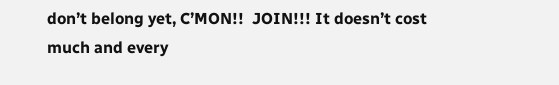don’t belong yet, C’MON!!  JOIN!!! It doesn’t cost much and every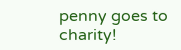penny goes to charity!